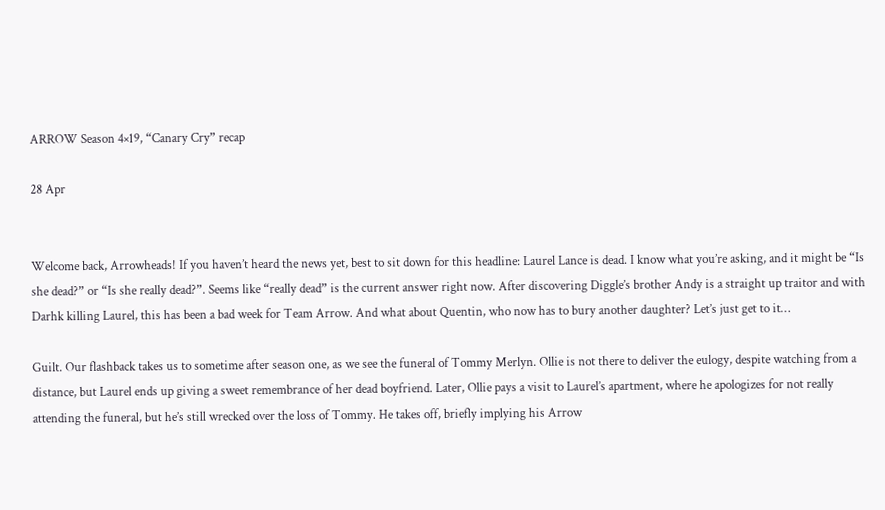ARROW Season 4×19, “Canary Cry” recap

28 Apr


Welcome back, Arrowheads! If you haven’t heard the news yet, best to sit down for this headline: Laurel Lance is dead. I know what you’re asking, and it might be “Is she dead?” or “Is she really dead?”. Seems like “really dead” is the current answer right now. After discovering Diggle’s brother Andy is a straight up traitor and with Darhk killing Laurel, this has been a bad week for Team Arrow. And what about Quentin, who now has to bury another daughter? Let’s just get to it…

Guilt. Our flashback takes us to sometime after season one, as we see the funeral of Tommy Merlyn. Ollie is not there to deliver the eulogy, despite watching from a distance, but Laurel ends up giving a sweet remembrance of her dead boyfriend. Later, Ollie pays a visit to Laurel’s apartment, where he apologizes for not really attending the funeral, but he’s still wrecked over the loss of Tommy. He takes off, briefly implying his Arrow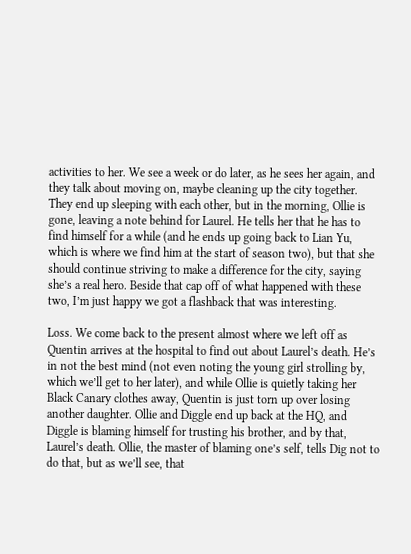activities to her. We see a week or do later, as he sees her again, and they talk about moving on, maybe cleaning up the city together. They end up sleeping with each other, but in the morning, Ollie is gone, leaving a note behind for Laurel. He tells her that he has to find himself for a while (and he ends up going back to Lian Yu, which is where we find him at the start of season two), but that she should continue striving to make a difference for the city, saying she’s a real hero. Beside that cap off of what happened with these two, I’m just happy we got a flashback that was interesting.

Loss. We come back to the present almost where we left off as Quentin arrives at the hospital to find out about Laurel’s death. He’s in not the best mind (not even noting the young girl strolling by, which we’ll get to her later), and while Ollie is quietly taking her Black Canary clothes away, Quentin is just torn up over losing another daughter. Ollie and Diggle end up back at the HQ, and Diggle is blaming himself for trusting his brother, and by that, Laurel’s death. Ollie, the master of blaming one’s self, tells Dig not to do that, but as we’ll see, that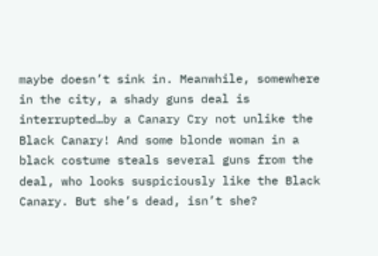maybe doesn’t sink in. Meanwhile, somewhere in the city, a shady guns deal is interrupted…by a Canary Cry not unlike the Black Canary! And some blonde woman in a black costume steals several guns from the deal, who looks suspiciously like the Black Canary. But she’s dead, isn’t she?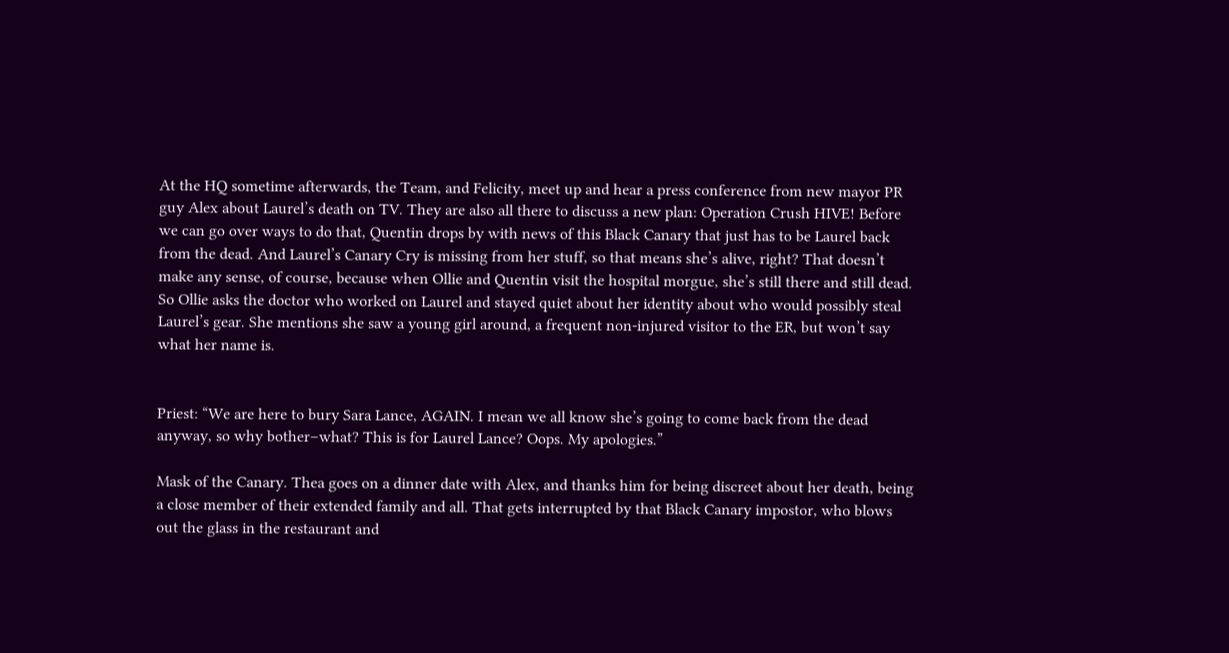At the HQ sometime afterwards, the Team, and Felicity, meet up and hear a press conference from new mayor PR guy Alex about Laurel’s death on TV. They are also all there to discuss a new plan: Operation Crush HIVE! Before we can go over ways to do that, Quentin drops by with news of this Black Canary that just has to be Laurel back from the dead. And Laurel’s Canary Cry is missing from her stuff, so that means she’s alive, right? That doesn’t make any sense, of course, because when Ollie and Quentin visit the hospital morgue, she’s still there and still dead. So Ollie asks the doctor who worked on Laurel and stayed quiet about her identity about who would possibly steal Laurel’s gear. She mentions she saw a young girl around, a frequent non-injured visitor to the ER, but won’t say what her name is.


Priest: “We are here to bury Sara Lance, AGAIN. I mean we all know she’s going to come back from the dead anyway, so why bother–what? This is for Laurel Lance? Oops. My apologies.”

Mask of the Canary. Thea goes on a dinner date with Alex, and thanks him for being discreet about her death, being a close member of their extended family and all. That gets interrupted by that Black Canary impostor, who blows out the glass in the restaurant and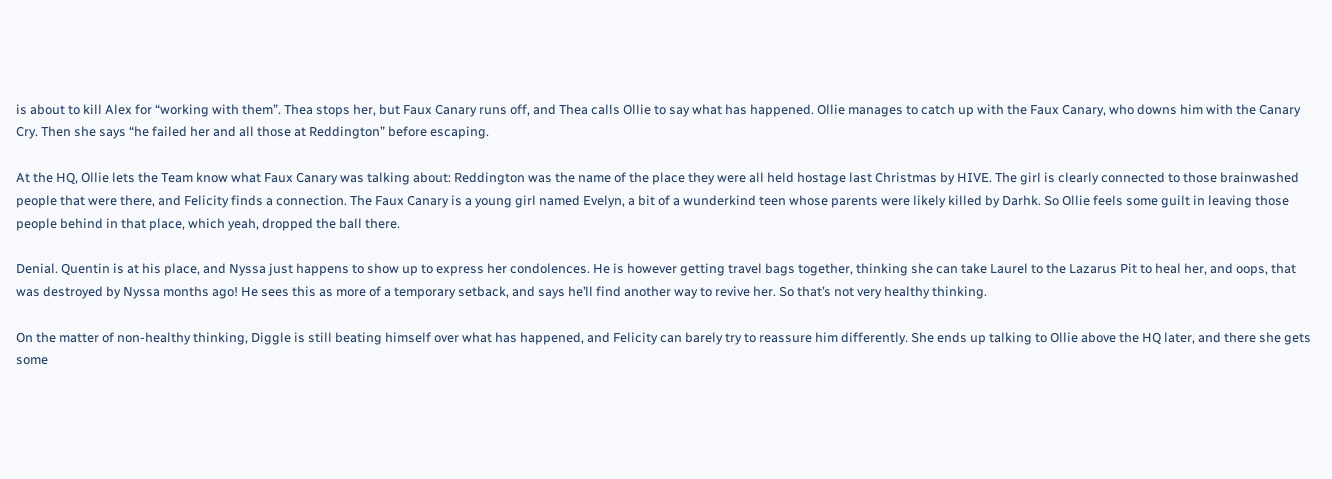is about to kill Alex for “working with them”. Thea stops her, but Faux Canary runs off, and Thea calls Ollie to say what has happened. Ollie manages to catch up with the Faux Canary, who downs him with the Canary Cry. Then she says “he failed her and all those at Reddington” before escaping.

At the HQ, Ollie lets the Team know what Faux Canary was talking about: Reddington was the name of the place they were all held hostage last Christmas by HIVE. The girl is clearly connected to those brainwashed people that were there, and Felicity finds a connection. The Faux Canary is a young girl named Evelyn, a bit of a wunderkind teen whose parents were likely killed by Darhk. So Ollie feels some guilt in leaving those people behind in that place, which yeah, dropped the ball there.

Denial. Quentin is at his place, and Nyssa just happens to show up to express her condolences. He is however getting travel bags together, thinking she can take Laurel to the Lazarus Pit to heal her, and oops, that was destroyed by Nyssa months ago! He sees this as more of a temporary setback, and says he’ll find another way to revive her. So that’s not very healthy thinking.

On the matter of non-healthy thinking, Diggle is still beating himself over what has happened, and Felicity can barely try to reassure him differently. She ends up talking to Ollie above the HQ later, and there she gets some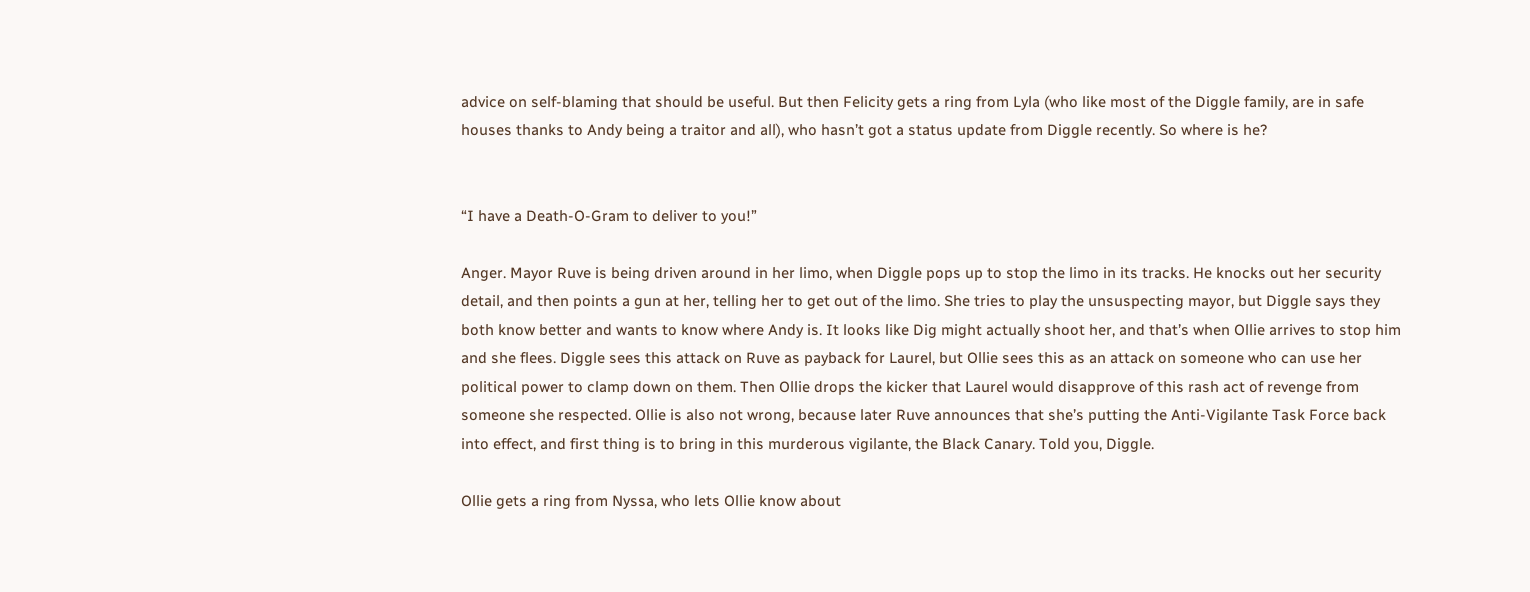advice on self-blaming that should be useful. But then Felicity gets a ring from Lyla (who like most of the Diggle family, are in safe houses thanks to Andy being a traitor and all), who hasn’t got a status update from Diggle recently. So where is he?


“I have a Death-O-Gram to deliver to you!”

Anger. Mayor Ruve is being driven around in her limo, when Diggle pops up to stop the limo in its tracks. He knocks out her security detail, and then points a gun at her, telling her to get out of the limo. She tries to play the unsuspecting mayor, but Diggle says they both know better and wants to know where Andy is. It looks like Dig might actually shoot her, and that’s when Ollie arrives to stop him and she flees. Diggle sees this attack on Ruve as payback for Laurel, but Ollie sees this as an attack on someone who can use her political power to clamp down on them. Then Ollie drops the kicker that Laurel would disapprove of this rash act of revenge from someone she respected. Ollie is also not wrong, because later Ruve announces that she’s putting the Anti-Vigilante Task Force back into effect, and first thing is to bring in this murderous vigilante, the Black Canary. Told you, Diggle.

Ollie gets a ring from Nyssa, who lets Ollie know about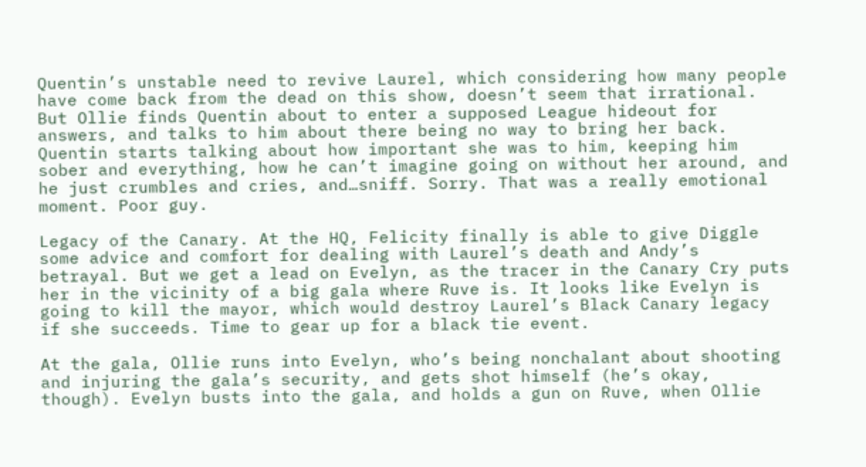Quentin’s unstable need to revive Laurel, which considering how many people have come back from the dead on this show, doesn’t seem that irrational. But Ollie finds Quentin about to enter a supposed League hideout for answers, and talks to him about there being no way to bring her back. Quentin starts talking about how important she was to him, keeping him sober and everything, how he can’t imagine going on without her around, and he just crumbles and cries, and…sniff. Sorry. That was a really emotional moment. Poor guy.

Legacy of the Canary. At the HQ, Felicity finally is able to give Diggle some advice and comfort for dealing with Laurel’s death and Andy’s betrayal. But we get a lead on Evelyn, as the tracer in the Canary Cry puts her in the vicinity of a big gala where Ruve is. It looks like Evelyn is going to kill the mayor, which would destroy Laurel’s Black Canary legacy if she succeeds. Time to gear up for a black tie event.

At the gala, Ollie runs into Evelyn, who’s being nonchalant about shooting and injuring the gala’s security, and gets shot himself (he’s okay, though). Evelyn busts into the gala, and holds a gun on Ruve, when Ollie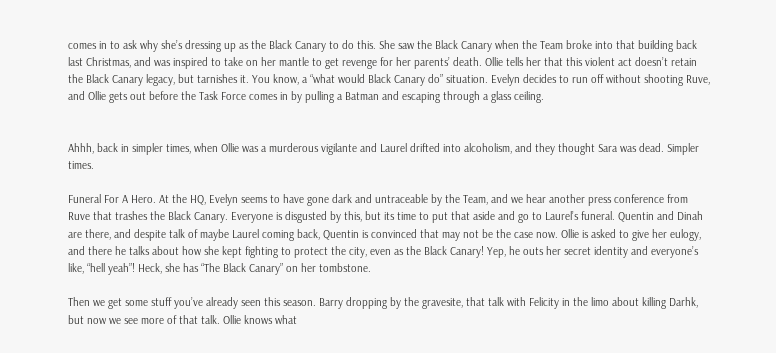comes in to ask why she’s dressing up as the Black Canary to do this. She saw the Black Canary when the Team broke into that building back last Christmas, and was inspired to take on her mantle to get revenge for her parents’ death. Ollie tells her that this violent act doesn’t retain the Black Canary legacy, but tarnishes it. You know, a “what would Black Canary do” situation. Evelyn decides to run off without shooting Ruve, and Ollie gets out before the Task Force comes in by pulling a Batman and escaping through a glass ceiling.


Ahhh, back in simpler times, when Ollie was a murderous vigilante and Laurel drifted into alcoholism, and they thought Sara was dead. Simpler times.

Funeral For A Hero. At the HQ, Evelyn seems to have gone dark and untraceable by the Team, and we hear another press conference from Ruve that trashes the Black Canary. Everyone is disgusted by this, but its time to put that aside and go to Laurel’s funeral. Quentin and Dinah are there, and despite talk of maybe Laurel coming back, Quentin is convinced that may not be the case now. Ollie is asked to give her eulogy, and there he talks about how she kept fighting to protect the city, even as the Black Canary! Yep, he outs her secret identity and everyone’s like, “hell yeah”! Heck, she has “The Black Canary” on her tombstone.

Then we get some stuff you’ve already seen this season. Barry dropping by the gravesite, that talk with Felicity in the limo about killing Darhk, but now we see more of that talk. Ollie knows what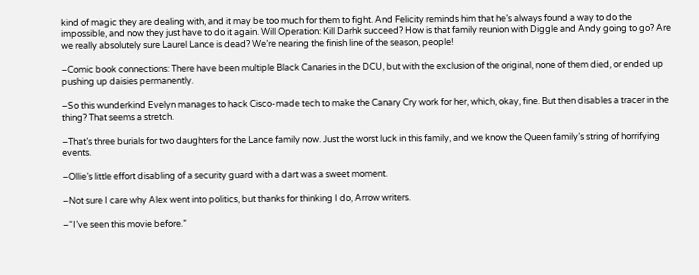kind of magic they are dealing with, and it may be too much for them to fight. And Felicity reminds him that he’s always found a way to do the impossible, and now they just have to do it again. Will Operation: Kill Darhk succeed? How is that family reunion with Diggle and Andy going to go? Are we really absolutely sure Laurel Lance is dead? We’re nearing the finish line of the season, people!

–Comic book connections: There have been multiple Black Canaries in the DCU, but with the exclusion of the original, none of them died, or ended up pushing up daisies permanently.

–So this wunderkind Evelyn manages to hack Cisco-made tech to make the Canary Cry work for her, which, okay, fine. But then disables a tracer in the thing? That seems a stretch.

–That’s three burials for two daughters for the Lance family now. Just the worst luck in this family, and we know the Queen family’s string of horrifying events.

–Ollie’s little effort disabling of a security guard with a dart was a sweet moment.

–Not sure I care why Alex went into politics, but thanks for thinking I do, Arrow writers.

–“I’ve seen this movie before.”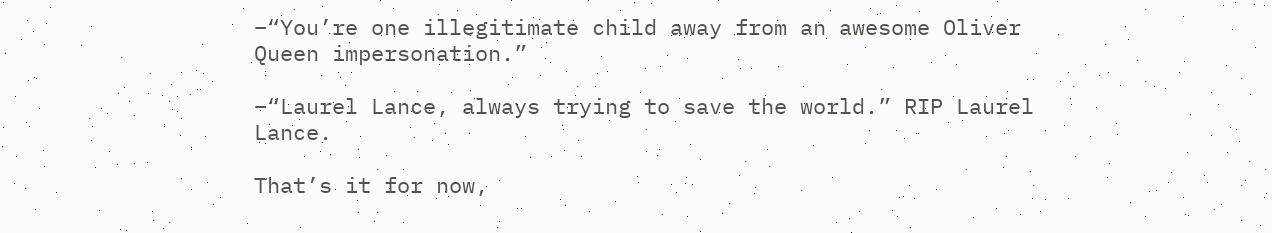–“You’re one illegitimate child away from an awesome Oliver Queen impersonation.”

–“Laurel Lance, always trying to save the world.” RIP Laurel Lance.

That’s it for now,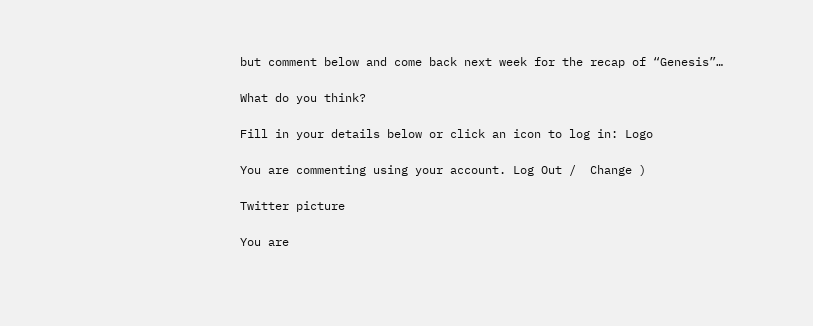but comment below and come back next week for the recap of “Genesis”…

What do you think?

Fill in your details below or click an icon to log in: Logo

You are commenting using your account. Log Out /  Change )

Twitter picture

You are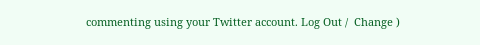commenting using your Twitter account. Log Out /  Change )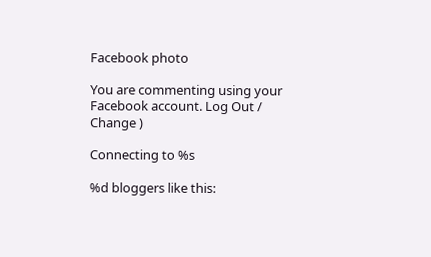Facebook photo

You are commenting using your Facebook account. Log Out /  Change )

Connecting to %s

%d bloggers like this: